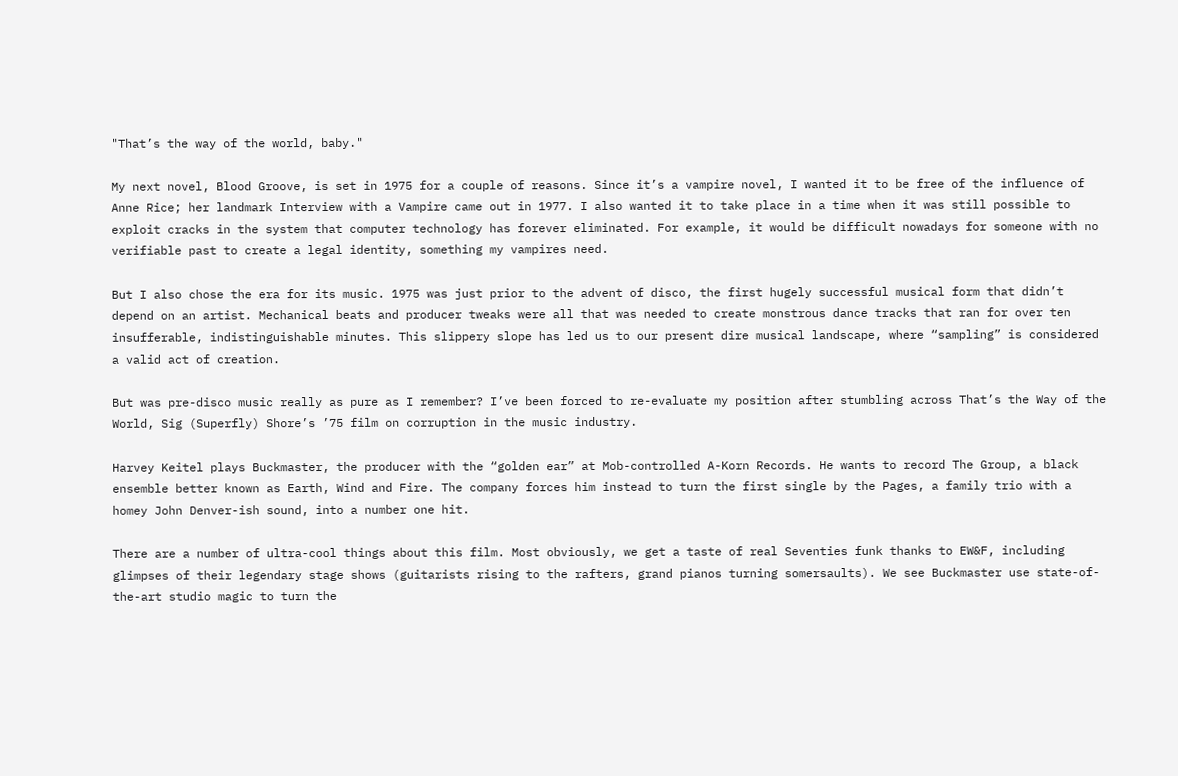"That’s the way of the world, baby."

My next novel, Blood Groove, is set in 1975 for a couple of reasons. Since it’s a vampire novel, I wanted it to be free of the influence of Anne Rice; her landmark Interview with a Vampire came out in 1977. I also wanted it to take place in a time when it was still possible to exploit cracks in the system that computer technology has forever eliminated. For example, it would be difficult nowadays for someone with no verifiable past to create a legal identity, something my vampires need.

But I also chose the era for its music. 1975 was just prior to the advent of disco, the first hugely successful musical form that didn’t depend on an artist. Mechanical beats and producer tweaks were all that was needed to create monstrous dance tracks that ran for over ten insufferable, indistinguishable minutes. This slippery slope has led us to our present dire musical landscape, where “sampling” is considered a valid act of creation.

But was pre-disco music really as pure as I remember? I’ve been forced to re-evaluate my position after stumbling across That’s the Way of the World, Sig (Superfly) Shore’s ’75 film on corruption in the music industry.

Harvey Keitel plays Buckmaster, the producer with the “golden ear” at Mob-controlled A-Korn Records. He wants to record The Group, a black ensemble better known as Earth, Wind and Fire. The company forces him instead to turn the first single by the Pages, a family trio with a homey John Denver-ish sound, into a number one hit.

There are a number of ultra-cool things about this film. Most obviously, we get a taste of real Seventies funk thanks to EW&F, including glimpses of their legendary stage shows (guitarists rising to the rafters, grand pianos turning somersaults). We see Buckmaster use state-of-the-art studio magic to turn the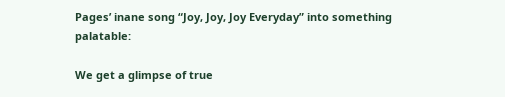Pages’ inane song “Joy, Joy, Joy Everyday” into something palatable:

We get a glimpse of true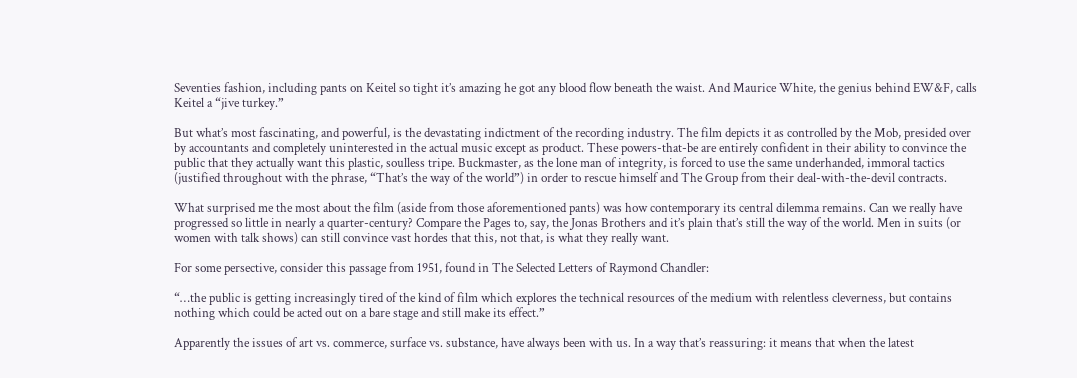Seventies fashion, including pants on Keitel so tight it’s amazing he got any blood flow beneath the waist. And Maurice White, the genius behind EW&F, calls Keitel a “jive turkey.”

But what’s most fascinating, and powerful, is the devastating indictment of the recording industry. The film depicts it as controlled by the Mob, presided over by accountants and completely uninterested in the actual music except as product. These powers-that-be are entirely confident in their ability to convince the public that they actually want this plastic, soulless tripe. Buckmaster, as the lone man of integrity, is forced to use the same underhanded, immoral tactics (justified throughout with the phrase, “That’s the way of the world”) in order to rescue himself and The Group from their deal-with-the-devil contracts.

What surprised me the most about the film (aside from those aforementioned pants) was how contemporary its central dilemma remains. Can we really have progressed so little in nearly a quarter-century? Compare the Pages to, say, the Jonas Brothers and it’s plain that’s still the way of the world. Men in suits (or women with talk shows) can still convince vast hordes that this, not that, is what they really want.

For some persective, consider this passage from 1951, found in The Selected Letters of Raymond Chandler:

“…the public is getting increasingly tired of the kind of film which explores the technical resources of the medium with relentless cleverness, but contains nothing which could be acted out on a bare stage and still make its effect.”

Apparently the issues of art vs. commerce, surface vs. substance, have always been with us. In a way that’s reassuring: it means that when the latest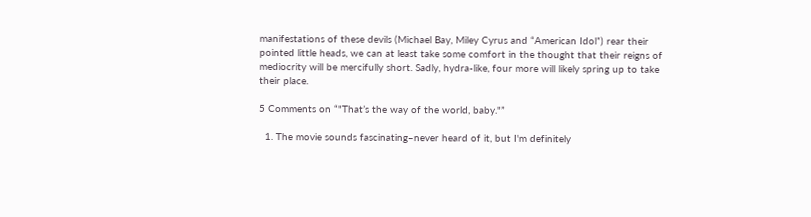manifestations of these devils (Michael Bay, Miley Cyrus and “American Idol”) rear their pointed little heads, we can at least take some comfort in the thought that their reigns of mediocrity will be mercifully short. Sadly, hydra-like, four more will likely spring up to take their place.

5 Comments on “"That’s the way of the world, baby."”

  1. The movie sounds fascinating–never heard of it, but I'm definitely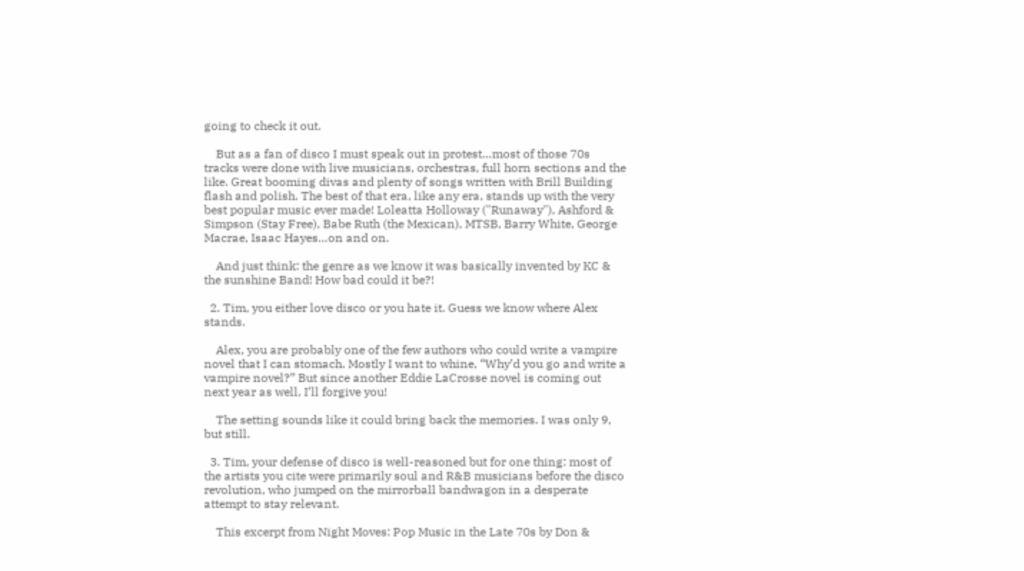going to check it out.

    But as a fan of disco I must speak out in protest…most of those 70s tracks were done with live musicians, orchestras, full horn sections and the like. Great booming divas and plenty of songs written with Brill Building flash and polish. The best of that era, like any era, stands up with the very best popular music ever made! Loleatta Holloway ("Runaway"), Ashford & Simpson (Stay Free), Babe Ruth (the Mexican), MTSB, Barry White, George Macrae, Isaac Hayes…on and on.

    And just think: the genre as we know it was basically invented by KC & the sunshine Band! How bad could it be?!

  2. Tim, you either love disco or you hate it. Guess we know where Alex stands.

    Alex, you are probably one of the few authors who could write a vampire novel that I can stomach. Mostly I want to whine, “Why’d you go and write a vampire novel?” But since another Eddie LaCrosse novel is coming out next year as well, I’ll forgive you!

    The setting sounds like it could bring back the memories. I was only 9, but still.

  3. Tim, your defense of disco is well-reasoned but for one thing: most of the artists you cite were primarily soul and R&B musicians before the disco revolution, who jumped on the mirrorball bandwagon in a desperate attempt to stay relevant.

    This excerpt from Night Moves: Pop Music in the Late 70s by Don &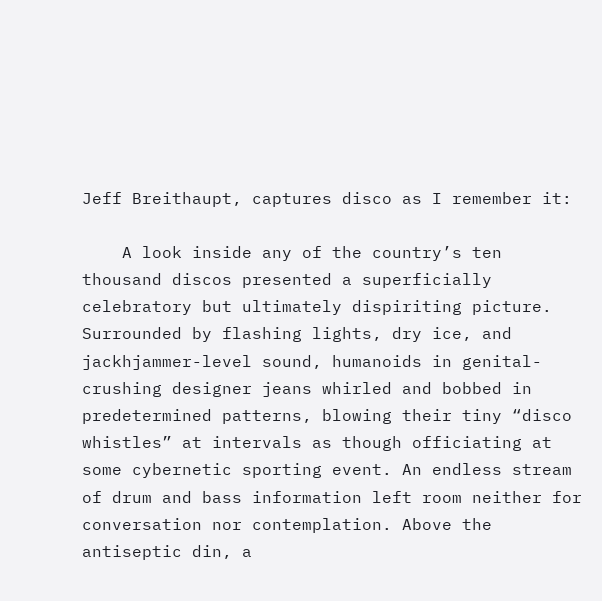Jeff Breithaupt, captures disco as I remember it:

    A look inside any of the country’s ten thousand discos presented a superficially celebratory but ultimately dispiriting picture. Surrounded by flashing lights, dry ice, and jackhjammer-level sound, humanoids in genital-crushing designer jeans whirled and bobbed in predetermined patterns, blowing their tiny “disco whistles” at intervals as though officiating at some cybernetic sporting event. An endless stream of drum and bass information left room neither for conversation nor contemplation. Above the antiseptic din, a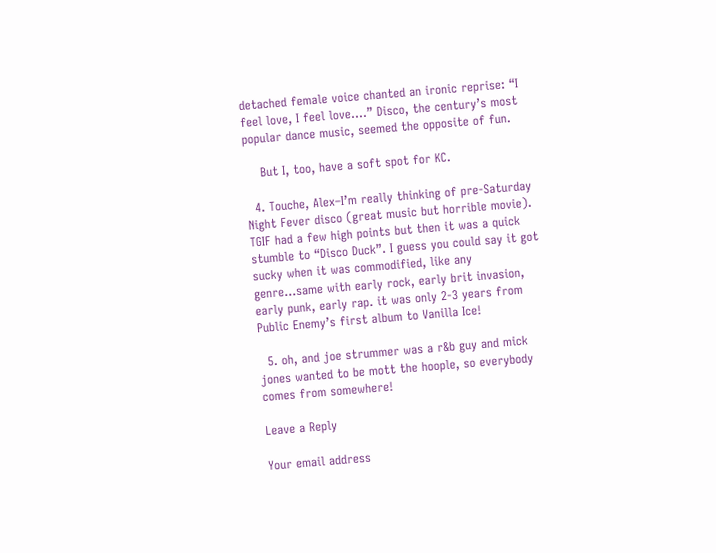detached female voice chanted an ironic reprise: “I feel love, I feel love….” Disco, the century’s most popular dance music, seemed the opposite of fun.

    But I, too, have a soft spot for KC.

  4. Touche, Alex–I’m really thinking of pre-Saturday Night Fever disco (great music but horrible movie). TGIF had a few high points but then it was a quick stumble to “Disco Duck”. I guess you could say it got sucky when it was commodified, like any genre…same with early rock, early brit invasion, early punk, early rap. it was only 2-3 years from Public Enemy’s first album to Vanilla Ice!

  5. oh, and joe strummer was a r&b guy and mick jones wanted to be mott the hoople, so everybody comes from somewhere!

Leave a Reply

Your email address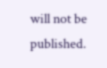will not be published.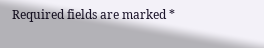Required fields are marked *